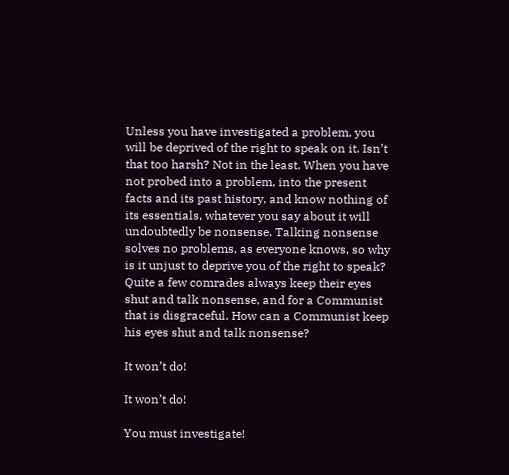Unless you have investigated a problem, you will be deprived of the right to speak on it. Isn’t that too harsh? Not in the least. When you have not probed into a problem, into the present facts and its past history, and know nothing of its essentials, whatever you say about it will undoubtedly be nonsense. Talking nonsense solves no problems, as everyone knows, so why is it unjust to deprive you of the right to speak? Quite a few comrades always keep their eyes shut and talk nonsense, and for a Communist that is disgraceful. How can a Communist keep his eyes shut and talk nonsense?

It won’t do!

It won’t do!

You must investigate!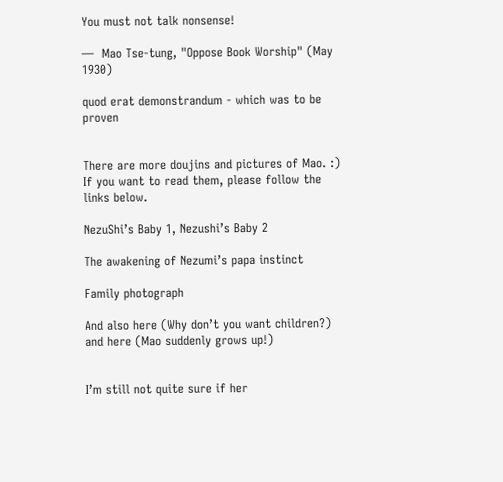You must not talk nonsense!

—  Mao Tse-tung, "Oppose Book Worship" (May 1930)

quod erat demonstrandum - which was to be proven


There are more doujins and pictures of Mao. :) If you want to read them, please follow the links below.

NezuShi’s Baby 1, Nezushi’s Baby 2

The awakening of Nezumi’s papa instinct

Family photograph

And also here (Why don’t you want children?) and here (Mao suddenly grows up!)


I’m still not quite sure if her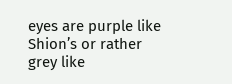eyes are purple like Shion’s or rather grey like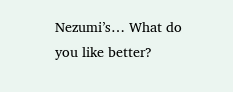Nezumi’s… What do you like better?